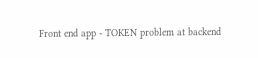Front end app - TOKEN problem at backend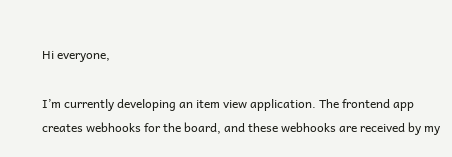Hi everyone,

I’m currently developing an item view application. The frontend app creates webhooks for the board, and these webhooks are received by my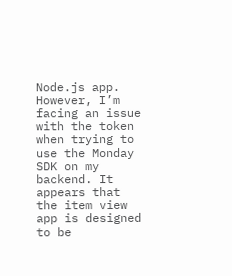Node.js app. However, I’m facing an issue with the token when trying to use the Monday SDK on my backend. It appears that the item view app is designed to be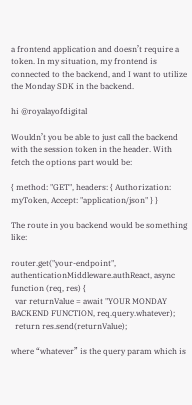a frontend application and doesn’t require a token. In my situation, my frontend is connected to the backend, and I want to utilize the Monday SDK in the backend.

hi @royalayofdigital

Wouldn’t you be able to just call the backend with the session token in the header. With fetch the options part would be:

{ method: "GET", headers: { Authorization: myToken, Accept: "application/json" } }

The route in you backend would be something like:

router.get("your-endpoint", authenticationMiddleware.authReact, async function (req, res) {
  var returnValue = await "YOUR MONDAY BACKEND FUNCTION, req.query.whatever);
  return res.send(returnValue);

where “whatever” is the query param which is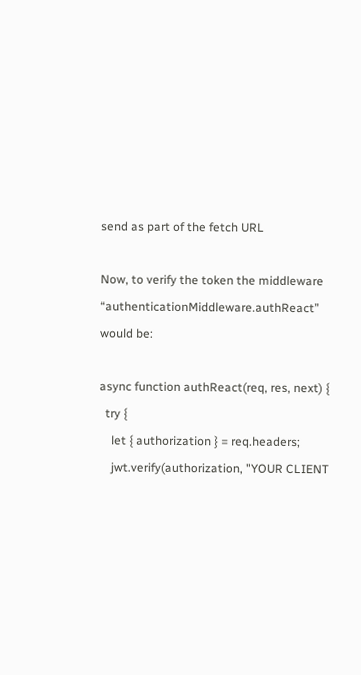send as part of the fetch URL

Now, to verify the token the middleware “authenticationMiddleware.authReact” would be:

async function authReact(req, res, next) {
  try {
    let { authorization } = req.headers;
    jwt.verify(authorization, "YOUR CLIENT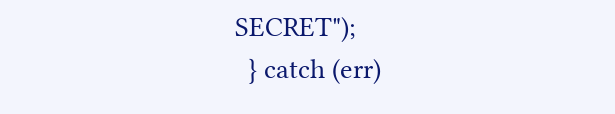SECRET");
  } catch (err)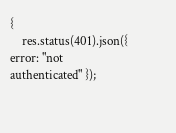{
    res.status(401).json({ error: "not authenticated" });